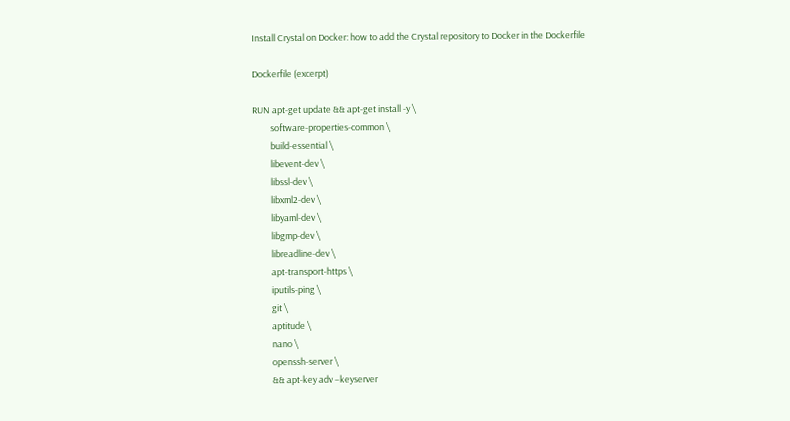Install Crystal on Docker: how to add the Crystal repository to Docker in the Dockerfile

Dockerfile (excerpt)

RUN apt-get update && apt-get install -y \
         software-properties-common \
         build-essential \
         libevent-dev \
         libssl-dev \
         libxml2-dev \
         libyaml-dev \
         libgmp-dev \
         libreadline-dev \
         apt-transport-https \
         iputils-ping \
         git \
         aptitude \
         nano \
         openssh-server \
         && apt-key adv –keyserver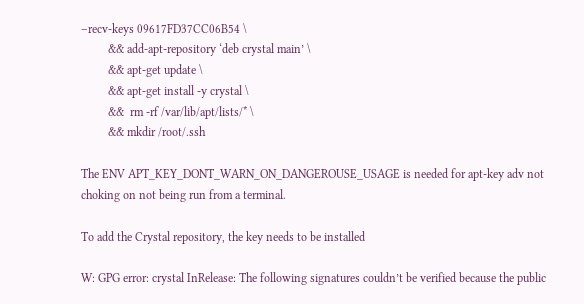–recv-keys 09617FD37CC06B54 \
         && add-apt-repository ‘deb crystal main’ \
         && apt-get update \
         && apt-get install -y crystal \
         &&  rm -rf /var/lib/apt/lists/* \
         && mkdir /root/.ssh

The ENV APT_KEY_DONT_WARN_ON_DANGEROUSE_USAGE is needed for apt-key adv not choking on not being run from a terminal.

To add the Crystal repository, the key needs to be installed

W: GPG error: crystal InRelease: The following signatures couldn’t be verified because the public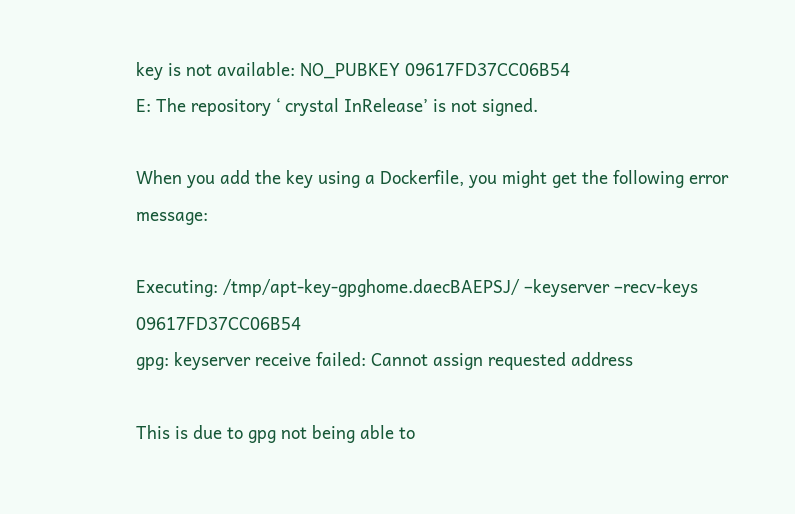key is not available: NO_PUBKEY 09617FD37CC06B54
E: The repository ‘ crystal InRelease’ is not signed.

When you add the key using a Dockerfile, you might get the following error message:

Executing: /tmp/apt-key-gpghome.daecBAEPSJ/ –keyserver –recv-keys 09617FD37CC06B54
gpg: keyserver receive failed: Cannot assign requested address

This is due to gpg not being able to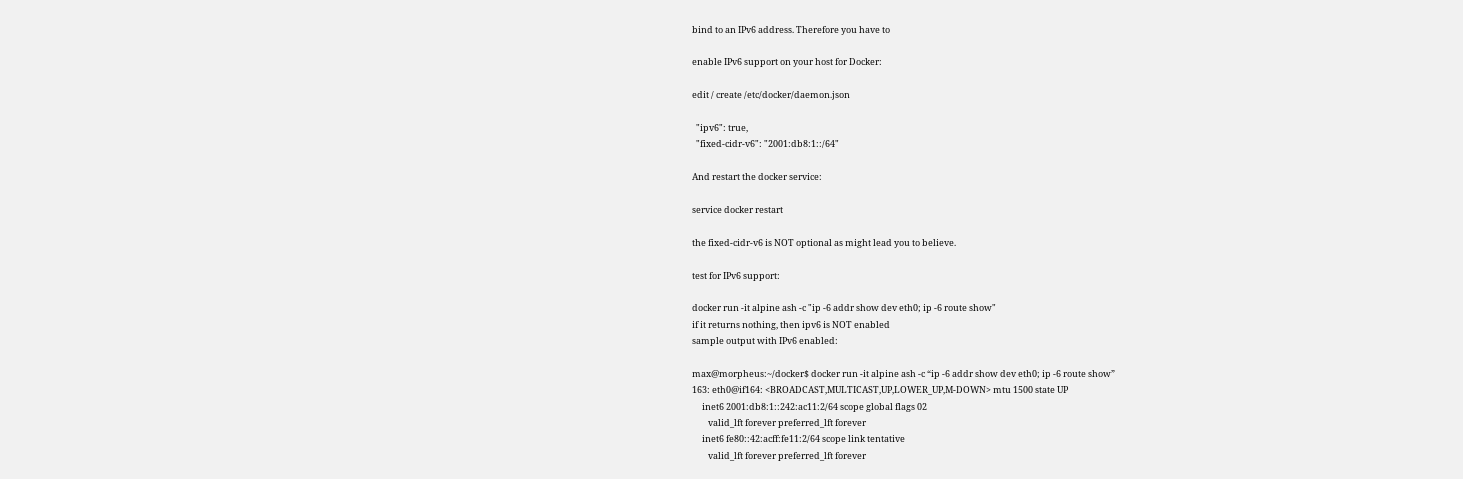bind to an IPv6 address. Therefore you have to

enable IPv6 support on your host for Docker:

edit / create /etc/docker/daemon.json

  "ipv6": true,
  "fixed-cidr-v6": "2001:db8:1::/64"

And restart the docker service:

service docker restart

the fixed-cidr-v6 is NOT optional as might lead you to believe.

test for IPv6 support:

docker run -it alpine ash -c "ip -6 addr show dev eth0; ip -6 route show"
if it returns nothing, then ipv6 is NOT enabled
sample output with IPv6 enabled:

max@morpheus:~/docker$ docker run -it alpine ash -c “ip -6 addr show dev eth0; ip -6 route show”
163: eth0@if164: <BROADCAST,MULTICAST,UP,LOWER_UP,M-DOWN> mtu 1500 state UP
     inet6 2001:db8:1::242:ac11:2/64 scope global flags 02
        valid_lft forever preferred_lft forever
     inet6 fe80::42:acff:fe11:2/64 scope link tentative
        valid_lft forever preferred_lft forever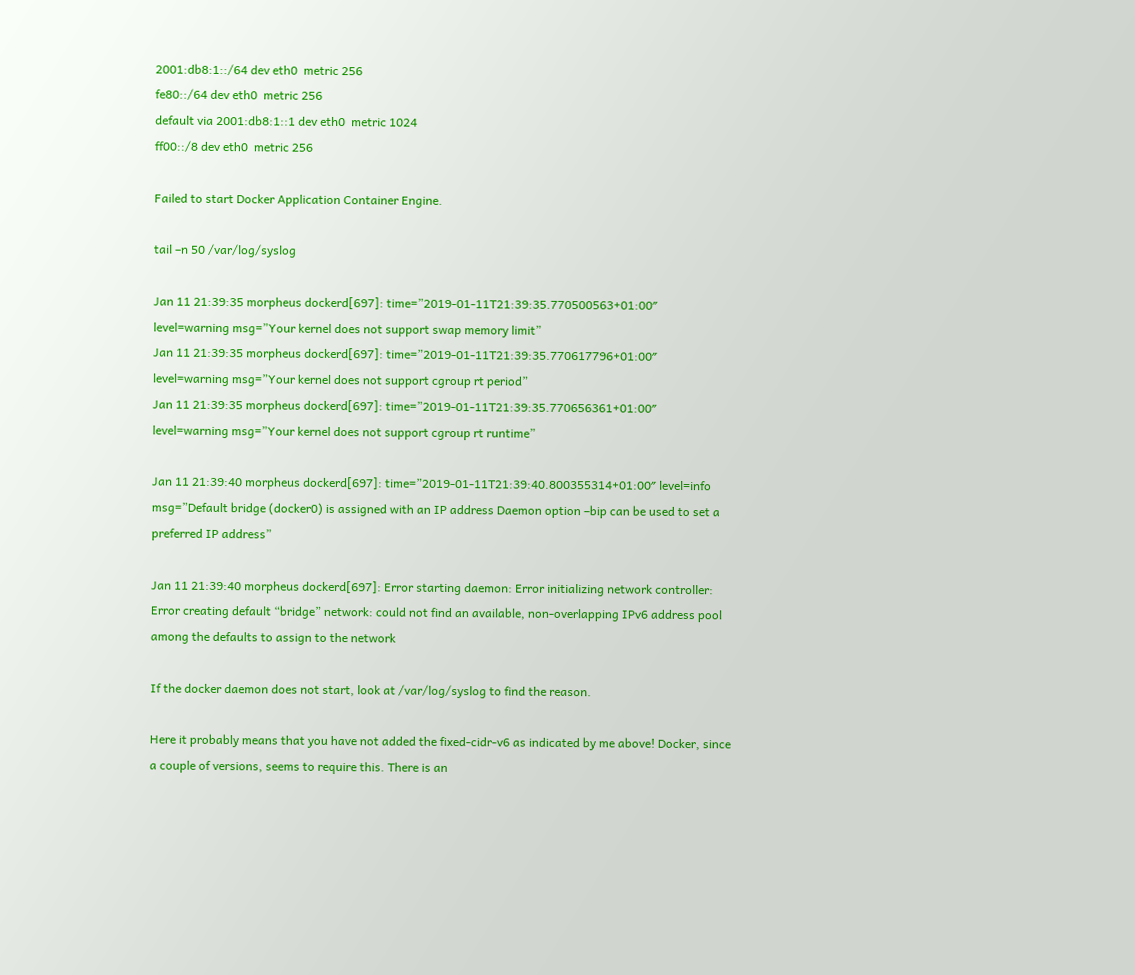2001:db8:1::/64 dev eth0  metric 256
fe80::/64 dev eth0  metric 256
default via 2001:db8:1::1 dev eth0  metric 1024
ff00::/8 dev eth0  metric 256

Failed to start Docker Application Container Engine.

tail –n 50 /var/log/syslog

Jan 11 21:39:35 morpheus dockerd[697]: time=”2019-01-11T21:39:35.770500563+01:00″ level=warning msg=”Your kernel does not support swap memory limit”
Jan 11 21:39:35 morpheus dockerd[697]: time=”2019-01-11T21:39:35.770617796+01:00″ level=warning msg=”Your kernel does not support cgroup rt period”
Jan 11 21:39:35 morpheus dockerd[697]: time=”2019-01-11T21:39:35.770656361+01:00″ level=warning msg=”Your kernel does not support cgroup rt runtime”

Jan 11 21:39:40 morpheus dockerd[697]: time=”2019-01-11T21:39:40.800355314+01:00″ level=info msg=”Default bridge (docker0) is assigned with an IP address Daemon option –bip can be used to set a preferred IP address”

Jan 11 21:39:40 morpheus dockerd[697]: Error starting daemon: Error initializing network controller: Error creating default “bridge” network: could not find an available, non-overlapping IPv6 address pool among the defaults to assign to the network

If the docker daemon does not start, look at /var/log/syslog to find the reason.

Here it probably means that you have not added the fixed-cidr-v6 as indicated by me above! Docker, since a couple of versions, seems to require this. There is an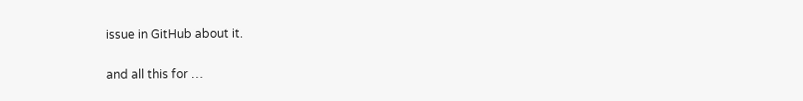issue in GitHub about it.

and all this for …